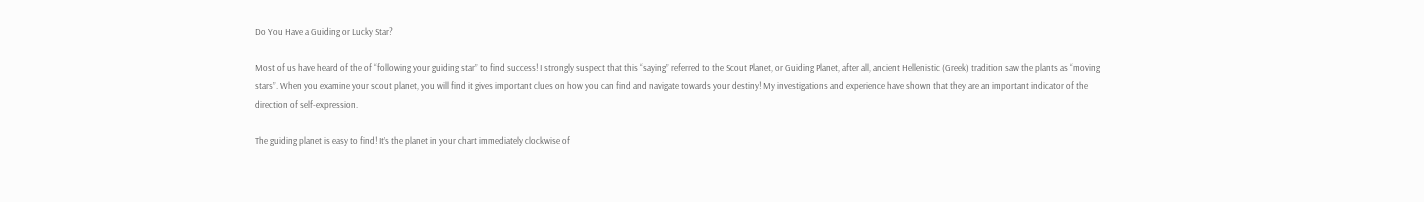Do You Have a Guiding or Lucky Star?

Most of us have heard of the of “following your guiding star” to find success! I strongly suspect that this “saying” referred to the Scout Planet, or Guiding Planet, after all, ancient Hellenistic (Greek) tradition saw the plants as “moving stars”. When you examine your scout planet, you will find it gives important clues on how you can find and navigate towards your destiny! My investigations and experience have shown that they are an important indicator of the direction of self-expression.

The guiding planet is easy to find! It’s the planet in your chart immediately clockwise of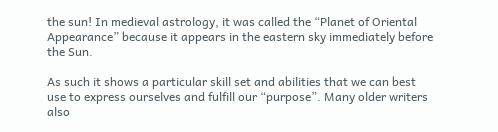the sun! In medieval astrology, it was called the “Planet of Oriental Appearance” because it appears in the eastern sky immediately before the Sun.

As such it shows a particular skill set and abilities that we can best use to express ourselves and fulfill our “purpose”. Many older writers also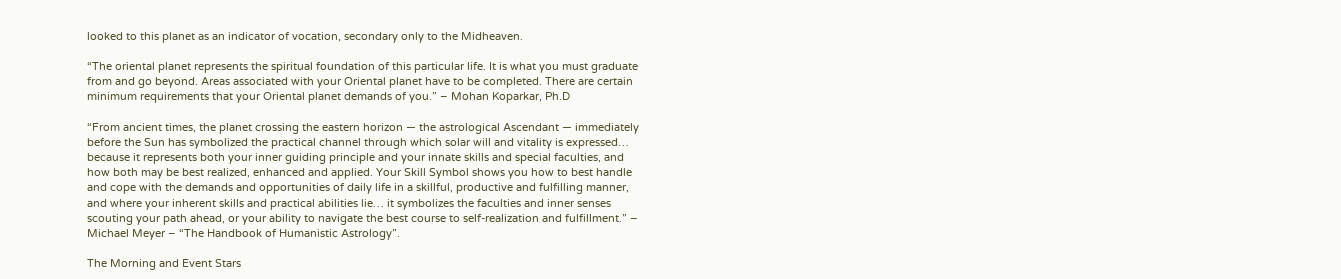looked to this planet as an indicator of vocation, secondary only to the Midheaven.

“The oriental planet represents the spiritual foundation of this particular life. It is what you must graduate from and go beyond. Areas associated with your Oriental planet have to be completed. There are certain minimum requirements that your Oriental planet demands of you.” – Mohan Koparkar, Ph.D

“From ancient times, the planet crossing the eastern horizon — the astrological Ascendant — immediately before the Sun has symbolized the practical channel through which solar will and vitality is expressed… because it represents both your inner guiding principle and your innate skills and special faculties, and how both may be best realized, enhanced and applied. Your Skill Symbol shows you how to best handle and cope with the demands and opportunities of daily life in a skillful, productive and fulfilling manner, and where your inherent skills and practical abilities lie… it symbolizes the faculties and inner senses scouting your path ahead, or your ability to navigate the best course to self-realization and fulfillment.” – Michael Meyer – “The Handbook of Humanistic Astrology”.

The Morning and Event Stars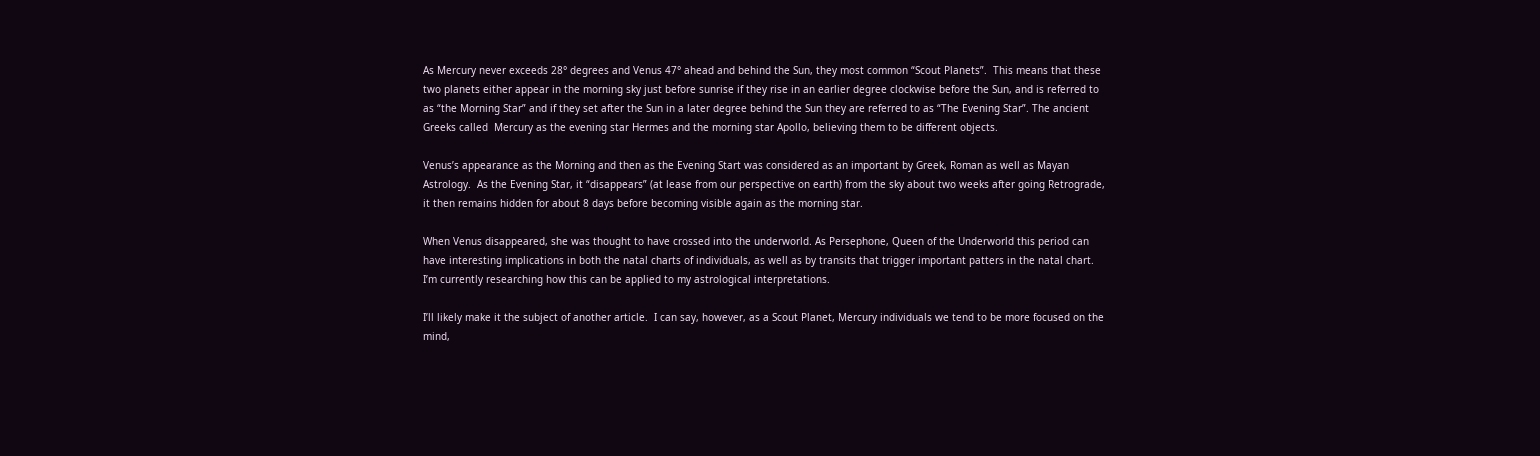As Mercury never exceeds 28° degrees and Venus 47° ahead and behind the Sun, they most common “Scout Planets”.  This means that these two planets either appear in the morning sky just before sunrise if they rise in an earlier degree clockwise before the Sun, and is referred to as “the Morning Star” and if they set after the Sun in a later degree behind the Sun they are referred to as “The Evening Star”. The ancient Greeks called  Mercury as the evening star Hermes and the morning star Apollo, believing them to be different objects.

Venus’s appearance as the Morning and then as the Evening Start was considered as an important by Greek, Roman as well as Mayan Astrology.  As the Evening Star, it “disappears” (at lease from our perspective on earth) from the sky about two weeks after going Retrograde, it then remains hidden for about 8 days before becoming visible again as the morning star.

When Venus disappeared, she was thought to have crossed into the underworld. As Persephone, Queen of the Underworld this period can have interesting implications in both the natal charts of individuals, as well as by transits that trigger important patters in the natal chart. I’m currently researching how this can be applied to my astrological interpretations.

I’ll likely make it the subject of another article.  I can say, however, as a Scout Planet, Mercury individuals we tend to be more focused on the mind,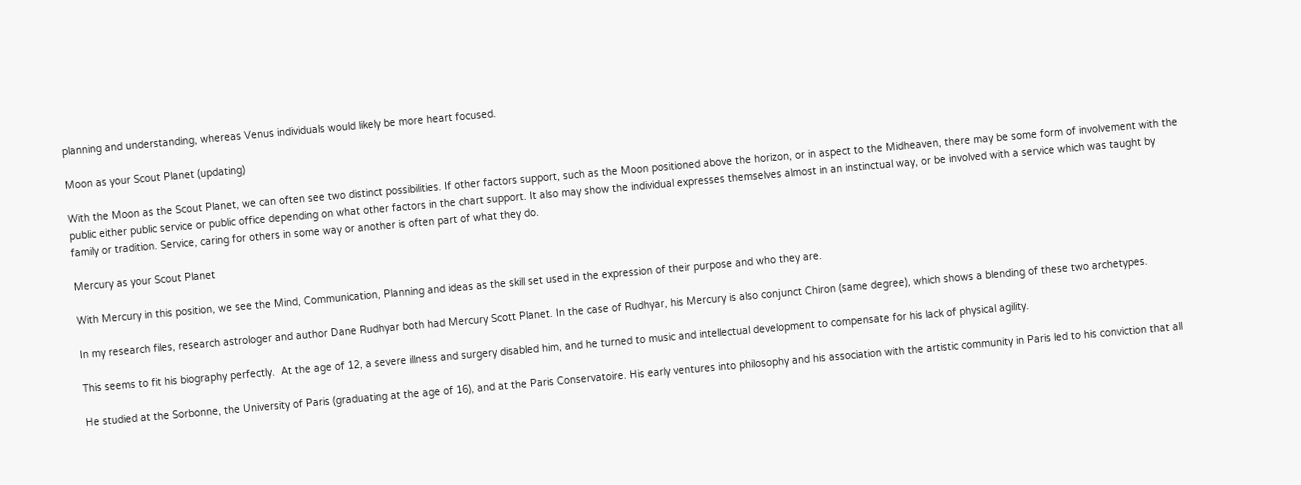planning and understanding, whereas Venus individuals would likely be more heart focused.

Moon as your Scout Planet (updating)

With the Moon as the Scout Planet, we can often see two distinct possibilities. If other factors support, such as the Moon positioned above the horizon, or in aspect to the Midheaven, there may be some form of involvement with the public either public service or public office depending on what other factors in the chart support. It also may show the individual expresses themselves almost in an instinctual way, or be involved with a service which was taught by family or tradition. Service, caring for others in some way or another is often part of what they do.

Mercury as your Scout Planet

With Mercury in this position, we see the Mind, Communication, Planning and ideas as the skill set used in the expression of their purpose and who they are.

In my research files, research astrologer and author Dane Rudhyar both had Mercury Scott Planet. In the case of Rudhyar, his Mercury is also conjunct Chiron (same degree), which shows a blending of these two archetypes.

This seems to fit his biography perfectly.  At the age of 12, a severe illness and surgery disabled him, and he turned to music and intellectual development to compensate for his lack of physical agility.

He studied at the Sorbonne, the University of Paris (graduating at the age of 16), and at the Paris Conservatoire. His early ventures into philosophy and his association with the artistic community in Paris led to his conviction that all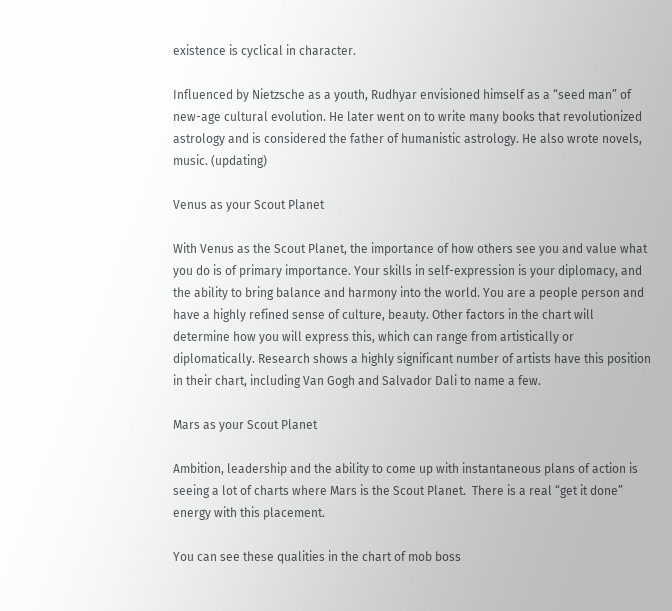existence is cyclical in character.

Influenced by Nietzsche as a youth, Rudhyar envisioned himself as a “seed man” of new-age cultural evolution. He later went on to write many books that revolutionized astrology and is considered the father of humanistic astrology. He also wrote novels, music. (updating)

Venus as your Scout Planet

With Venus as the Scout Planet, the importance of how others see you and value what you do is of primary importance. Your skills in self-expression is your diplomacy, and the ability to bring balance and harmony into the world. You are a people person and have a highly refined sense of culture, beauty. Other factors in the chart will determine how you will express this, which can range from artistically or diplomatically. Research shows a highly significant number of artists have this position in their chart, including Van Gogh and Salvador Dali to name a few.

Mars as your Scout Planet

Ambition, leadership and the ability to come up with instantaneous plans of action is seeing a lot of charts where Mars is the Scout Planet.  There is a real “get it done” energy with this placement.

You can see these qualities in the chart of mob boss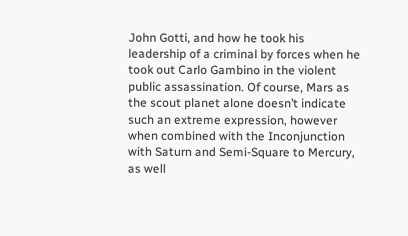John Gotti, and how he took his leadership of a criminal by forces when he took out Carlo Gambino in the violent public assassination. Of course, Mars as the scout planet alone doesn’t indicate such an extreme expression, however when combined with the Inconjunction with Saturn and Semi-Square to Mercury, as well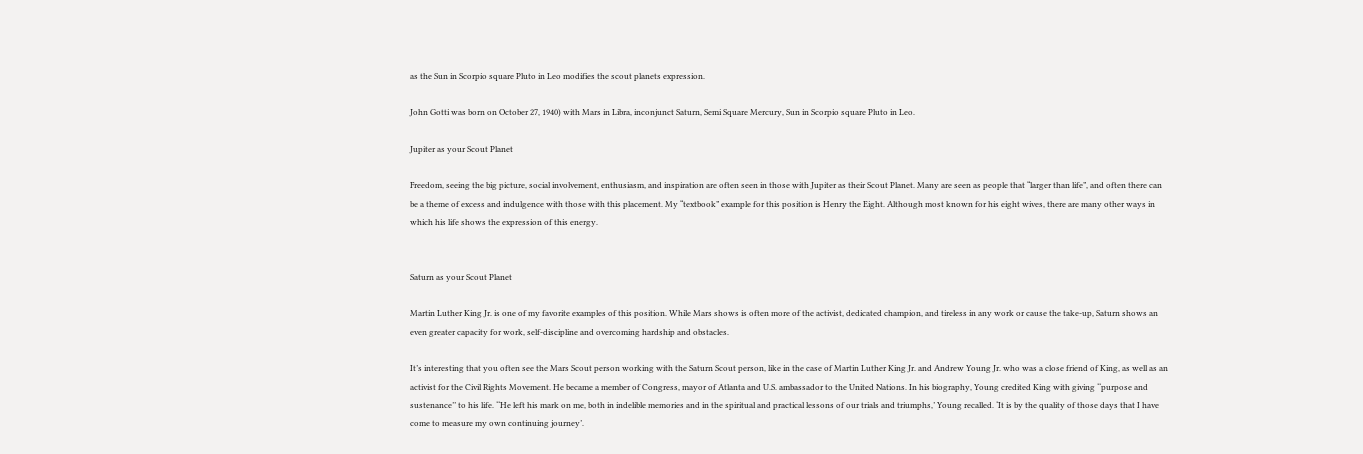as the Sun in Scorpio square Pluto in Leo modifies the scout planets expression.

John Gotti was born on October 27, 1940) with Mars in Libra, inconjunct Saturn, Semi Square Mercury, Sun in Scorpio square Pluto in Leo.

Jupiter as your Scout Planet

Freedom, seeing the big picture, social involvement, enthusiasm, and inspiration are often seen in those with Jupiter as their Scout Planet. Many are seen as people that “larger than life”, and often there can be a theme of excess and indulgence with those with this placement. My “textbook” example for this position is Henry the Eight. Although most known for his eight wives, there are many other ways in which his life shows the expression of this energy.


Saturn as your Scout Planet

Martin Luther King Jr. is one of my favorite examples of this position. While Mars shows is often more of the activist, dedicated champion, and tireless in any work or cause the take-up, Saturn shows an even greater capacity for work, self-discipline and overcoming hardship and obstacles.

It’s interesting that you often see the Mars Scout person working with the Saturn Scout person, like in the case of Martin Luther King Jr. and Andrew Young Jr. who was a close friend of King, as well as an activist for the Civil Rights Movement. He became a member of Congress, mayor of Atlanta and U.S. ambassador to the United Nations. In his biography, Young credited King with giving ‘‘purpose and sustenance’’ to his life. ‘‘He left his mark on me, both in indelible memories and in the spiritual and practical lessons of our trials and triumphs,’ Young recalled. ‘It is by the quality of those days that I have come to measure my own continuing journey’.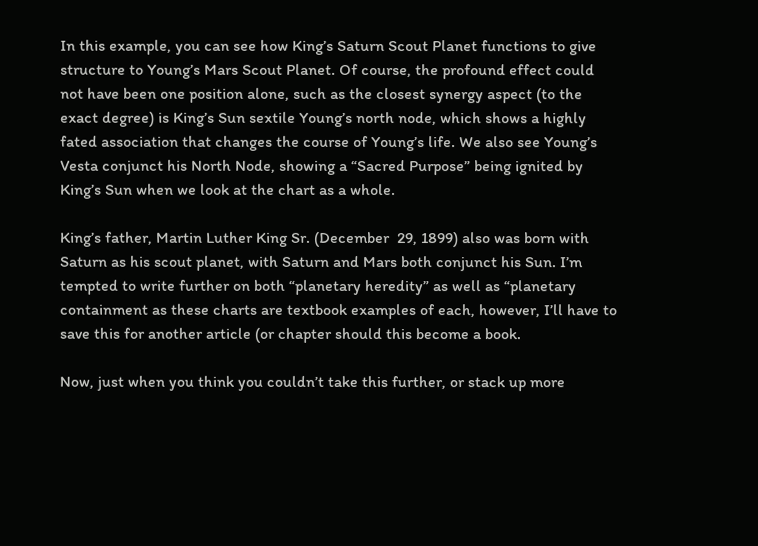In this example, you can see how King’s Saturn Scout Planet functions to give structure to Young’s Mars Scout Planet. Of course, the profound effect could not have been one position alone, such as the closest synergy aspect (to the exact degree) is King’s Sun sextile Young’s north node, which shows a highly fated association that changes the course of Young’s life. We also see Young’s Vesta conjunct his North Node, showing a “Sacred Purpose” being ignited by King’s Sun when we look at the chart as a whole.

King’s father, Martin Luther King Sr. (December  29, 1899) also was born with Saturn as his scout planet, with Saturn and Mars both conjunct his Sun. I’m tempted to write further on both “planetary heredity” as well as “planetary containment as these charts are textbook examples of each, however, I’ll have to save this for another article (or chapter should this become a book.

Now, just when you think you couldn’t take this further, or stack up more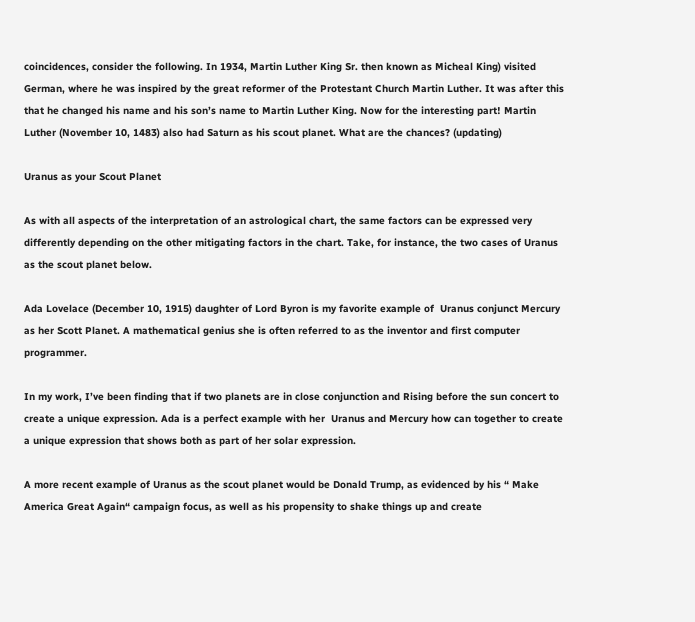coincidences, consider the following. In 1934, Martin Luther King Sr. then known as Micheal King) visited German, where he was inspired by the great reformer of the Protestant Church Martin Luther. It was after this that he changed his name and his son’s name to Martin Luther King. Now for the interesting part! Martin Luther (November 10, 1483) also had Saturn as his scout planet. What are the chances? (updating)

Uranus as your Scout Planet

As with all aspects of the interpretation of an astrological chart, the same factors can be expressed very differently depending on the other mitigating factors in the chart. Take, for instance, the two cases of Uranus as the scout planet below.

Ada Lovelace (December 10, 1915) daughter of Lord Byron is my favorite example of  Uranus conjunct Mercury as her Scott Planet. A mathematical genius she is often referred to as the inventor and first computer programmer.

In my work, I’ve been finding that if two planets are in close conjunction and Rising before the sun concert to create a unique expression. Ada is a perfect example with her  Uranus and Mercury how can together to create a unique expression that shows both as part of her solar expression.

A more recent example of Uranus as the scout planet would be Donald Trump, as evidenced by his “ Make America Great Again“ campaign focus, as well as his propensity to shake things up and create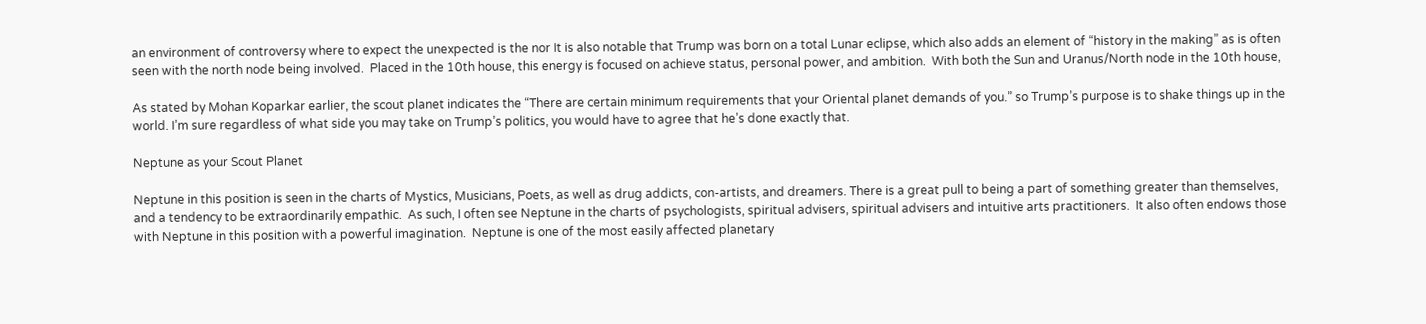an environment of controversy where to expect the unexpected is the nor It is also notable that Trump was born on a total Lunar eclipse, which also adds an element of “history in the making” as is often seen with the north node being involved.  Placed in the 10th house, this energy is focused on achieve status, personal power, and ambition.  With both the Sun and Uranus/North node in the 10th house,

As stated by Mohan Koparkar earlier, the scout planet indicates the “There are certain minimum requirements that your Oriental planet demands of you.” so Trump’s purpose is to shake things up in the world. I’m sure regardless of what side you may take on Trump’s politics, you would have to agree that he’s done exactly that.

Neptune as your Scout Planet

Neptune in this position is seen in the charts of Mystics, Musicians, Poets, as well as drug addicts, con-artists, and dreamers. There is a great pull to being a part of something greater than themselves, and a tendency to be extraordinarily empathic.  As such, I often see Neptune in the charts of psychologists, spiritual advisers, spiritual advisers and intuitive arts practitioners.  It also often endows those with Neptune in this position with a powerful imagination.  Neptune is one of the most easily affected planetary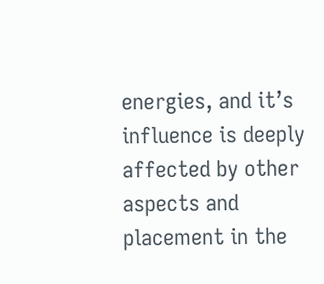energies, and it’s influence is deeply affected by other aspects and placement in the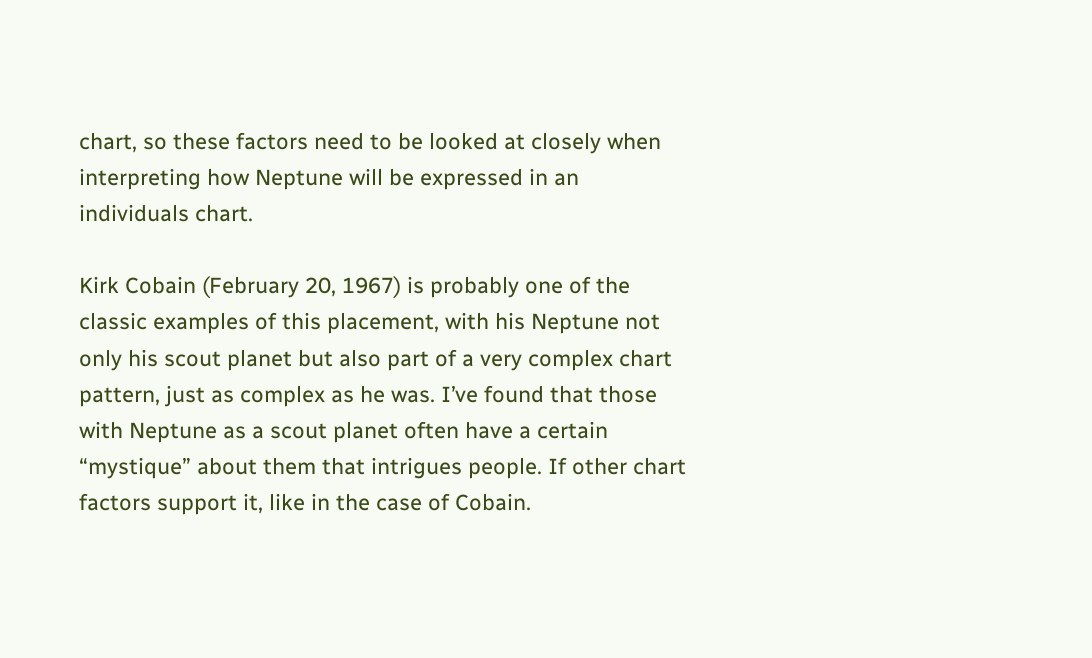chart, so these factors need to be looked at closely when interpreting how Neptune will be expressed in an individuals chart.

Kirk Cobain (February 20, 1967) is probably one of the classic examples of this placement, with his Neptune not only his scout planet but also part of a very complex chart pattern, just as complex as he was. I’ve found that those with Neptune as a scout planet often have a certain “mystique” about them that intrigues people. If other chart factors support it, like in the case of Cobain.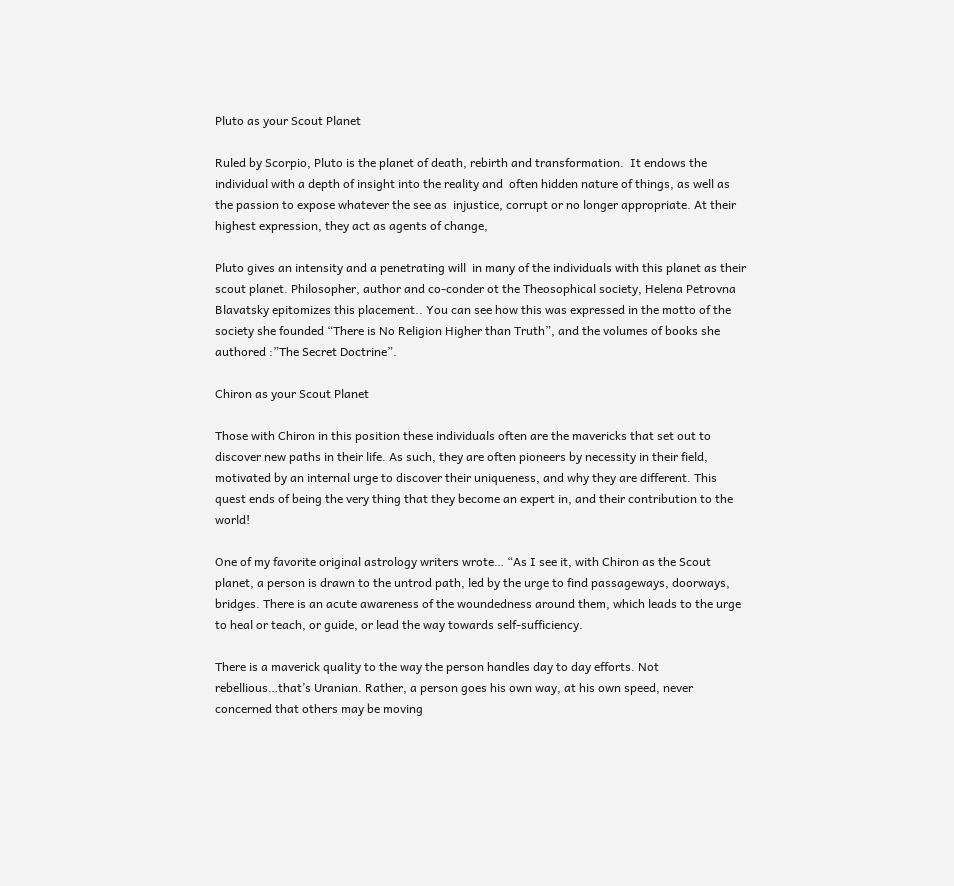Pluto as your Scout Planet

Ruled by Scorpio, Pluto is the planet of death, rebirth and transformation.  It endows the individual with a depth of insight into the reality and  often hidden nature of things, as well as the passion to expose whatever the see as  injustice, corrupt or no longer appropriate. At their highest expression, they act as agents of change,

Pluto gives an intensity and a penetrating will  in many of the individuals with this planet as their scout planet. Philosopher, author and co-conder ot the Theosophical society, Helena Petrovna Blavatsky epitomizes this placement.. You can see how this was expressed in the motto of the society she founded “There is No Religion Higher than Truth”, and the volumes of books she authored :”The Secret Doctrine”.

Chiron as your Scout Planet

Those with Chiron in this position these individuals often are the mavericks that set out to discover new paths in their life. As such, they are often pioneers by necessity in their field, motivated by an internal urge to discover their uniqueness, and why they are different. This quest ends of being the very thing that they become an expert in, and their contribution to the world!

One of my favorite original astrology writers wrote… “As I see it, with Chiron as the Scout planet, a person is drawn to the untrod path, led by the urge to find passageways, doorways, bridges. There is an acute awareness of the woundedness around them, which leads to the urge to heal or teach, or guide, or lead the way towards self-sufficiency.

There is a maverick quality to the way the person handles day to day efforts. Not rebellious…that’s Uranian. Rather, a person goes his own way, at his own speed, never concerned that others may be moving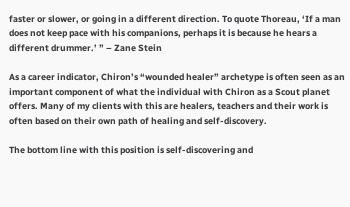faster or slower, or going in a different direction. To quote Thoreau, ‘If a man does not keep pace with his companions, perhaps it is because he hears a different drummer.’ ” – Zane Stein

As a career indicator, Chiron’s “wounded healer” archetype is often seen as an important component of what the individual with Chiron as a Scout planet offers. Many of my clients with this are healers, teachers and their work is often based on their own path of healing and self-discovery.

The bottom line with this position is self-discovering and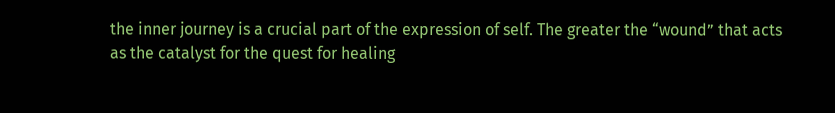the inner journey is a crucial part of the expression of self. The greater the “wound” that acts as the catalyst for the quest for healing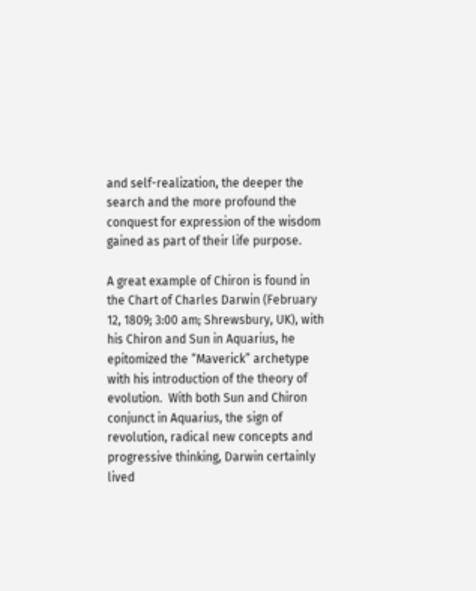and self-realization, the deeper the search and the more profound the conquest for expression of the wisdom gained as part of their life purpose.

A great example of Chiron is found in the Chart of Charles Darwin (February 12, 1809; 3:00 am; Shrewsbury, UK), with his Chiron and Sun in Aquarius, he epitomized the “Maverick” archetype with his introduction of the theory of evolution.  With both Sun and Chiron conjunct in Aquarius, the sign of revolution, radical new concepts and progressive thinking, Darwin certainly lived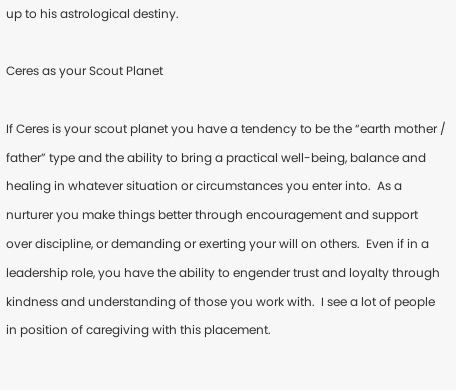up to his astrological destiny.

Ceres as your Scout Planet

If Ceres is your scout planet you have a tendency to be the “earth mother / father” type and the ability to bring a practical well-being, balance and healing in whatever situation or circumstances you enter into.  As a nurturer you make things better through encouragement and support over discipline, or demanding or exerting your will on others.  Even if in a leadership role, you have the ability to engender trust and loyalty through kindness and understanding of those you work with.  I see a lot of people in position of caregiving with this placement.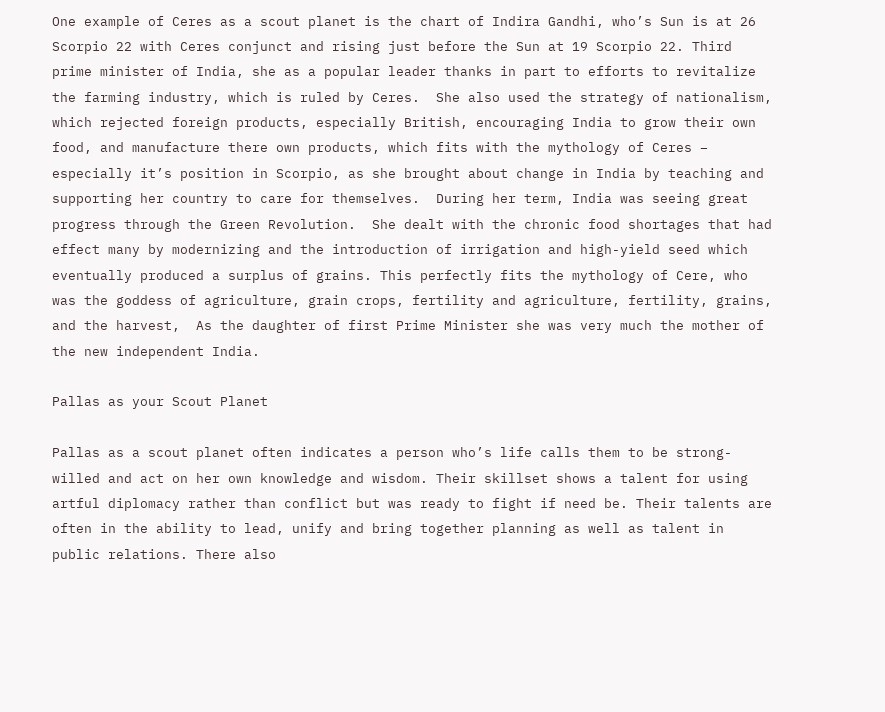One example of Ceres as a scout planet is the chart of Indira Gandhi, who’s Sun is at 26 Scorpio 22 with Ceres conjunct and rising just before the Sun at 19 Scorpio 22. Third prime minister of India, she as a popular leader thanks in part to efforts to revitalize the farming industry, which is ruled by Ceres.  She also used the strategy of nationalism, which rejected foreign products, especially British, encouraging India to grow their own food, and manufacture there own products, which fits with the mythology of Ceres – especially it’s position in Scorpio, as she brought about change in India by teaching and supporting her country to care for themselves.  During her term, India was seeing great progress through the Green Revolution.  She dealt with the chronic food shortages that had effect many by modernizing and the introduction of irrigation and high-yield seed which eventually produced a surplus of grains. This perfectly fits the mythology of Cere, who was the goddess of agriculture, grain crops, fertility and agriculture, fertility, grains, and the harvest,  As the daughter of first Prime Minister she was very much the mother of the new independent India.

Pallas as your Scout Planet

Pallas as a scout planet often indicates a person who’s life calls them to be strong-willed and act on her own knowledge and wisdom. Their skillset shows a talent for using artful diplomacy rather than conflict but was ready to fight if need be. Their talents are often in the ability to lead, unify and bring together planning as well as talent in public relations. There also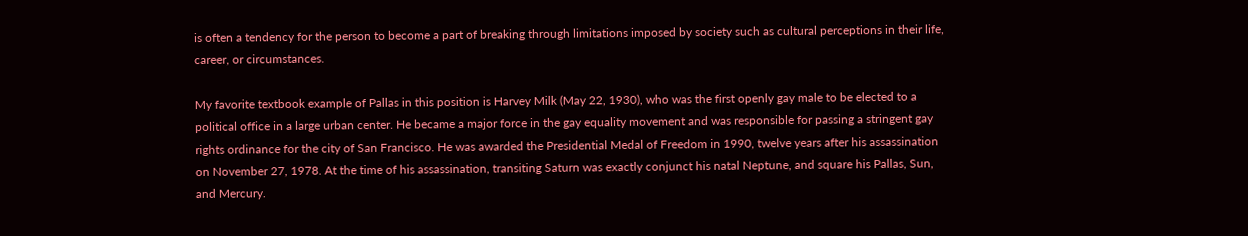is often a tendency for the person to become a part of breaking through limitations imposed by society such as cultural perceptions in their life, career, or circumstances.

My favorite textbook example of Pallas in this position is Harvey Milk (May 22, 1930), who was the first openly gay male to be elected to a political office in a large urban center. He became a major force in the gay equality movement and was responsible for passing a stringent gay rights ordinance for the city of San Francisco. He was awarded the Presidential Medal of Freedom in 1990, twelve years after his assassination on November 27, 1978. At the time of his assassination, transiting Saturn was exactly conjunct his natal Neptune, and square his Pallas, Sun, and Mercury.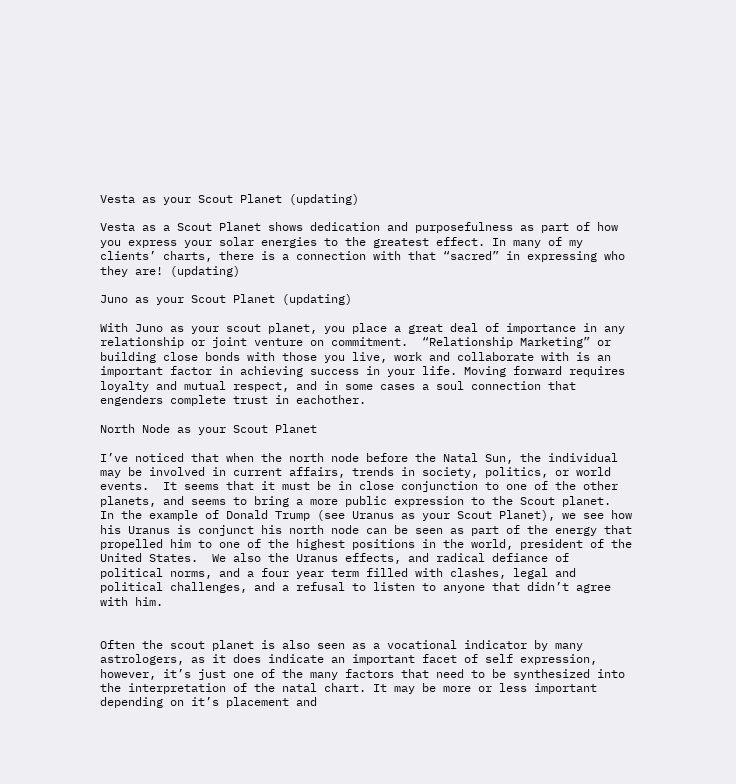Vesta as your Scout Planet (updating)

Vesta as a Scout Planet shows dedication and purposefulness as part of how you express your solar energies to the greatest effect. In many of my clients’ charts, there is a connection with that “sacred” in expressing who they are! (updating)

Juno as your Scout Planet (updating)

With Juno as your scout planet, you place a great deal of importance in any relationship or joint venture on commitment.  “Relationship Marketing” or building close bonds with those you live, work and collaborate with is an important factor in achieving success in your life. Moving forward requires loyalty and mutual respect, and in some cases a soul connection that engenders complete trust in eachother.

North Node as your Scout Planet

I’ve noticed that when the north node before the Natal Sun, the individual may be involved in current affairs, trends in society, politics, or world events.  It seems that it must be in close conjunction to one of the other planets, and seems to bring a more public expression to the Scout planet.  In the example of Donald Trump (see Uranus as your Scout Planet), we see how his Uranus is conjunct his north node can be seen as part of the energy that propelled him to one of the highest positions in the world, president of the United States.  We also the Uranus effects, and radical defiance of political norms, and a four year term filled with clashes, legal and political challenges, and a refusal to listen to anyone that didn’t agree with him.


Often the scout planet is also seen as a vocational indicator by many astrologers, as it does indicate an important facet of self expression, however, it’s just one of the many factors that need to be synthesized into the interpretation of the natal chart. It may be more or less important depending on it’s placement and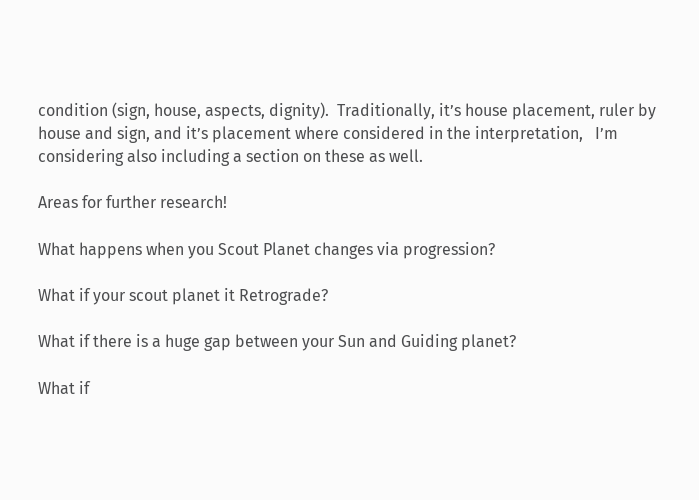condition (sign, house, aspects, dignity).  Traditionally, it’s house placement, ruler by house and sign, and it’s placement where considered in the interpretation,   I’m considering also including a section on these as well.

Areas for further research!

What happens when you Scout Planet changes via progression?

What if your scout planet it Retrograde?

What if there is a huge gap between your Sun and Guiding planet?

What if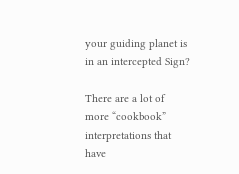your guiding planet is in an intercepted Sign?

There are a lot of more “cookbook” interpretations that have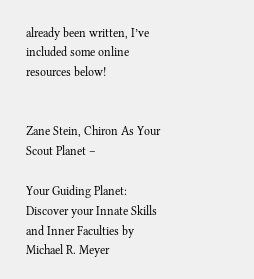already been written, I’ve included some online resources below!


Zane Stein, Chiron As Your Scout Planet –

Your Guiding Planet: Discover your Innate Skills and Inner Faculties by Michael R. Meyer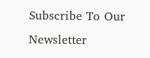Subscribe To Our Newsletter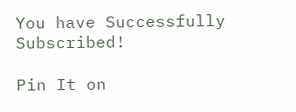You have Successfully Subscribed!

Pin It on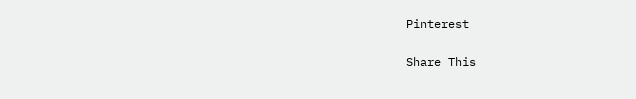Pinterest

Share This